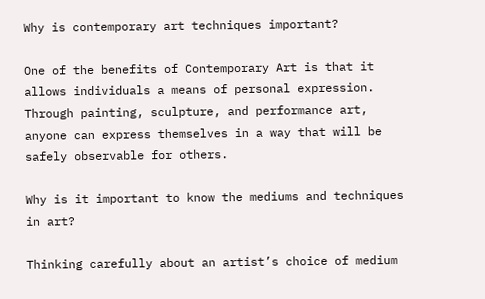Why is contemporary art techniques important?

One of the benefits of Contemporary Art is that it allows individuals a means of personal expression. Through painting, sculpture, and performance art, anyone can express themselves in a way that will be safely observable for others.

Why is it important to know the mediums and techniques in art?

Thinking carefully about an artist’s choice of medium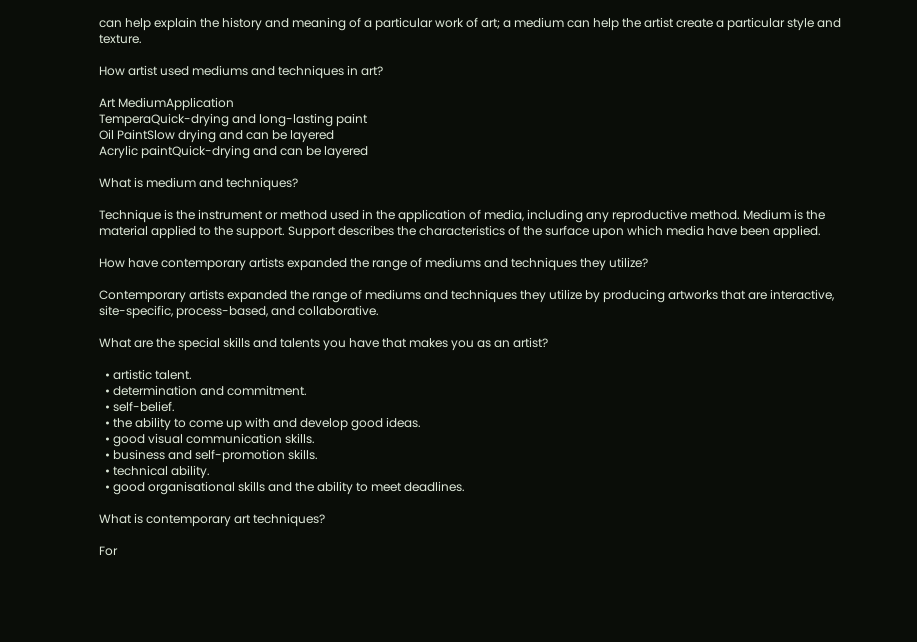can help explain the history and meaning of a particular work of art; a medium can help the artist create a particular style and texture.

How artist used mediums and techniques in art?

Art MediumApplication
TemperaQuick-drying and long-lasting paint
Oil PaintSlow drying and can be layered
Acrylic paintQuick-drying and can be layered

What is medium and techniques?

Technique is the instrument or method used in the application of media, including any reproductive method. Medium is the material applied to the support. Support describes the characteristics of the surface upon which media have been applied.

How have contemporary artists expanded the range of mediums and techniques they utilize?

Contemporary artists expanded the range of mediums and techniques they utilize by producing artworks that are interactive, site-specific, process-based, and collaborative.

What are the special skills and talents you have that makes you as an artist?

  • artistic talent.
  • determination and commitment.
  • self-belief.
  • the ability to come up with and develop good ideas.
  • good visual communication skills.
  • business and self-promotion skills.
  • technical ability.
  • good organisational skills and the ability to meet deadlines.

What is contemporary art techniques?

For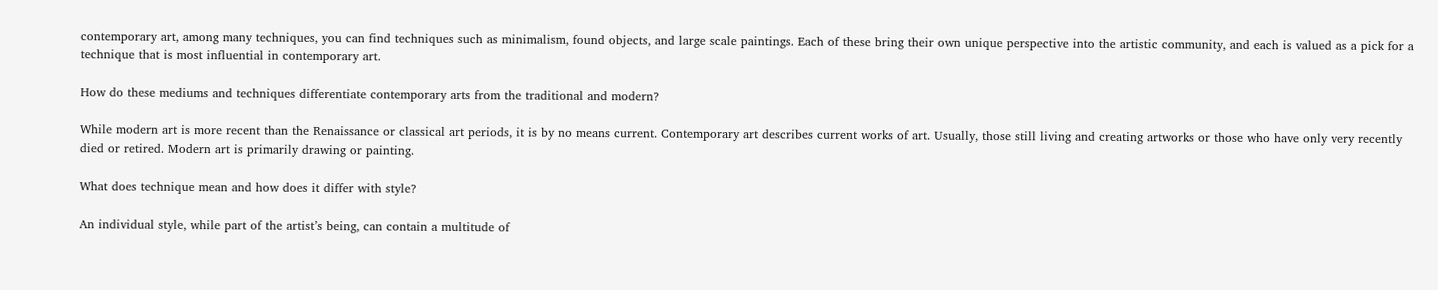contemporary art, among many techniques, you can find techniques such as minimalism, found objects, and large scale paintings. Each of these bring their own unique perspective into the artistic community, and each is valued as a pick for a technique that is most influential in contemporary art.

How do these mediums and techniques differentiate contemporary arts from the traditional and modern?

While modern art is more recent than the Renaissance or classical art periods, it is by no means current. Contemporary art describes current works of art. Usually, those still living and creating artworks or those who have only very recently died or retired. Modern art is primarily drawing or painting.

What does technique mean and how does it differ with style?

An individual style, while part of the artist’s being, can contain a multitude of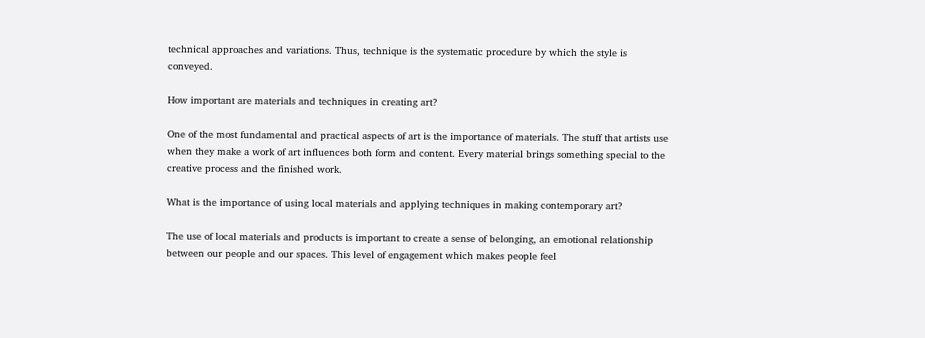technical approaches and variations. Thus, technique is the systematic procedure by which the style is conveyed.

How important are materials and techniques in creating art?

One of the most fundamental and practical aspects of art is the importance of materials. The stuff that artists use when they make a work of art influences both form and content. Every material brings something special to the creative process and the finished work.

What is the importance of using local materials and applying techniques in making contemporary art?

The use of local materials and products is important to create a sense of belonging, an emotional relationship between our people and our spaces. This level of engagement which makes people feel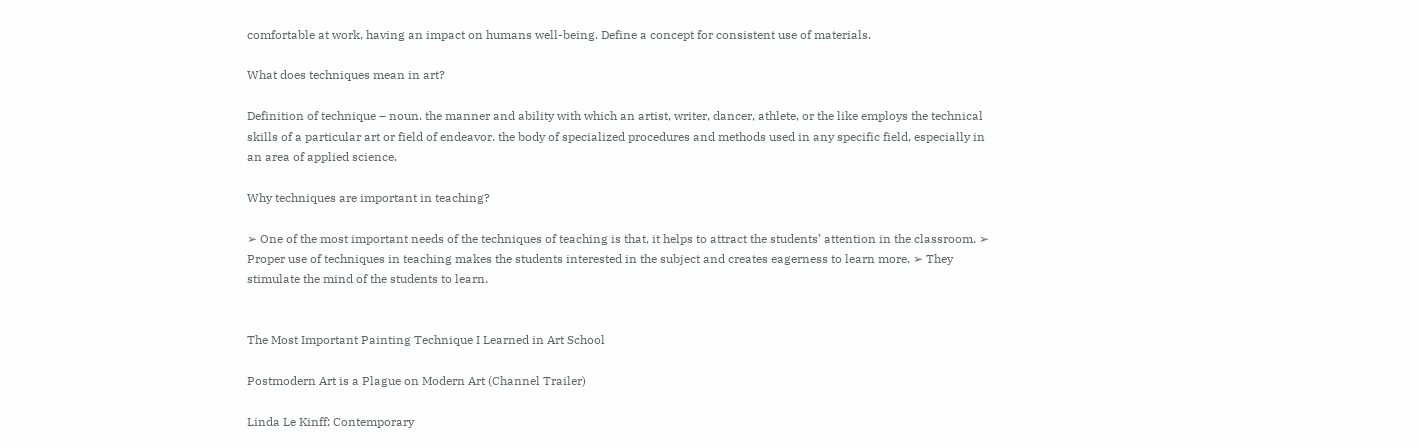comfortable at work, having an impact on humans well-being. Define a concept for consistent use of materials.

What does techniques mean in art?

Definition of technique – noun. the manner and ability with which an artist, writer, dancer, athlete, or the like employs the technical skills of a particular art or field of endeavor. the body of specialized procedures and methods used in any specific field, especially in an area of applied science.

Why techniques are important in teaching?

➢ One of the most important needs of the techniques of teaching is that, it helps to attract the students’ attention in the classroom. ➢ Proper use of techniques in teaching makes the students interested in the subject and creates eagerness to learn more. ➢ They stimulate the mind of the students to learn.


The Most Important Painting Technique I Learned in Art School

Postmodern Art is a Plague on Modern Art (Channel Trailer)

Linda Le Kinff: Contemporary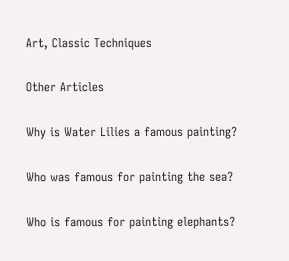Art, Classic Techniques

Other Articles

Why is Water Lilies a famous painting?

Who was famous for painting the sea?

Who is famous for painting elephants?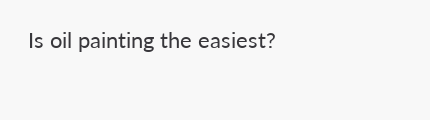Is oil painting the easiest?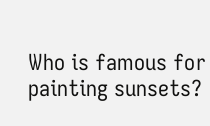Who is famous for painting sunsets?